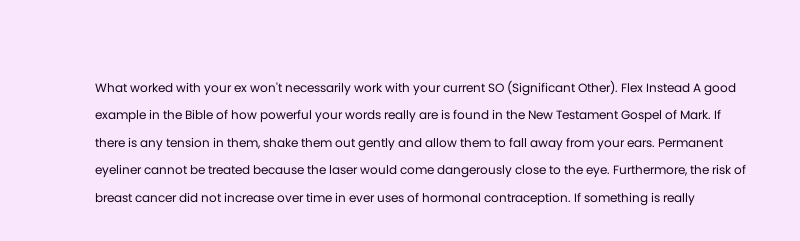What worked with your ex won't necessarily work with your current SO (Significant Other). Flex Instead A good example in the Bible of how powerful your words really are is found in the New Testament Gospel of Mark. If there is any tension in them, shake them out gently and allow them to fall away from your ears. Permanent eyeliner cannot be treated because the laser would come dangerously close to the eye. Furthermore, the risk of breast cancer did not increase over time in ever uses of hormonal contraception. If something is really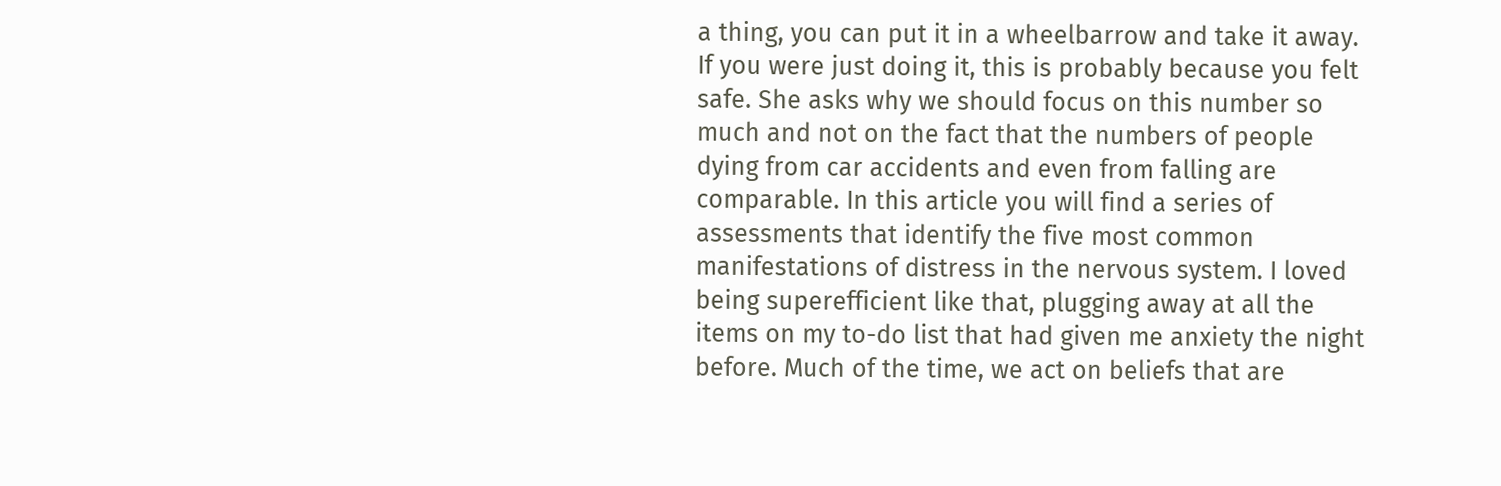a thing, you can put it in a wheelbarrow and take it away. If you were just doing it, this is probably because you felt safe. She asks why we should focus on this number so much and not on the fact that the numbers of people dying from car accidents and even from falling are comparable. In this article you will find a series of assessments that identify the five most common manifestations of distress in the nervous system. I loved being superefficient like that, plugging away at all the items on my to-do list that had given me anxiety the night before. Much of the time, we act on beliefs that are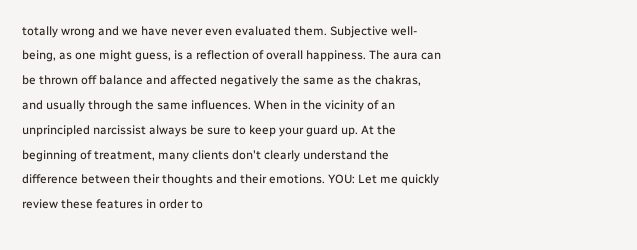totally wrong and we have never even evaluated them. Subjective well- being, as one might guess, is a reflection of overall happiness. The aura can be thrown off balance and affected negatively the same as the chakras, and usually through the same influences. When in the vicinity of an unprincipled narcissist always be sure to keep your guard up. At the beginning of treatment, many clients don't clearly understand the difference between their thoughts and their emotions. YOU: Let me quickly review these features in order to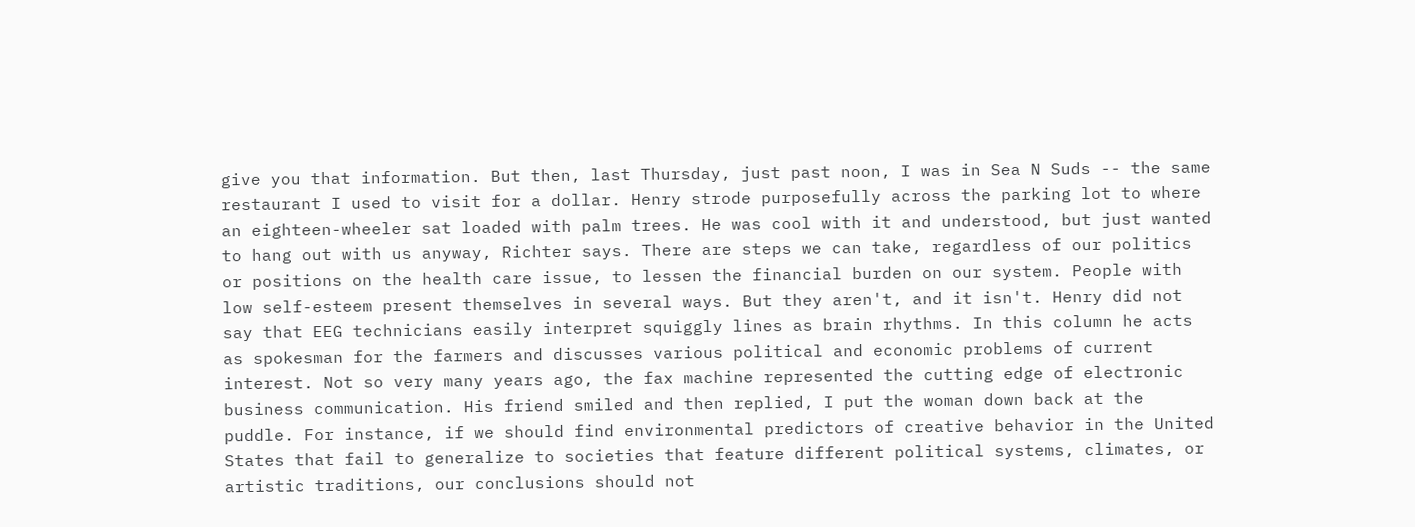give you that information. But then, last Thursday, just past noon, I was in Sea N Suds -- the same restaurant I used to visit for a dollar. Henry strode purposefully across the parking lot to where an eighteen-wheeler sat loaded with palm trees. He was cool with it and understood, but just wanted to hang out with us anyway, Richter says. There are steps we can take, regardless of our politics or positions on the health care issue, to lessen the financial burden on our system. People with low self-esteem present themselves in several ways. But they aren't, and it isn't. Henry did not say that EEG technicians easily interpret squiggly lines as brain rhythms. In this column he acts as spokesman for the farmers and discusses various political and economic problems of current interest. Not so very many years ago, the fax machine represented the cutting edge of electronic business communication. His friend smiled and then replied, I put the woman down back at the puddle. For instance, if we should find environmental predictors of creative behavior in the United States that fail to generalize to societies that feature different political systems, climates, or artistic traditions, our conclusions should not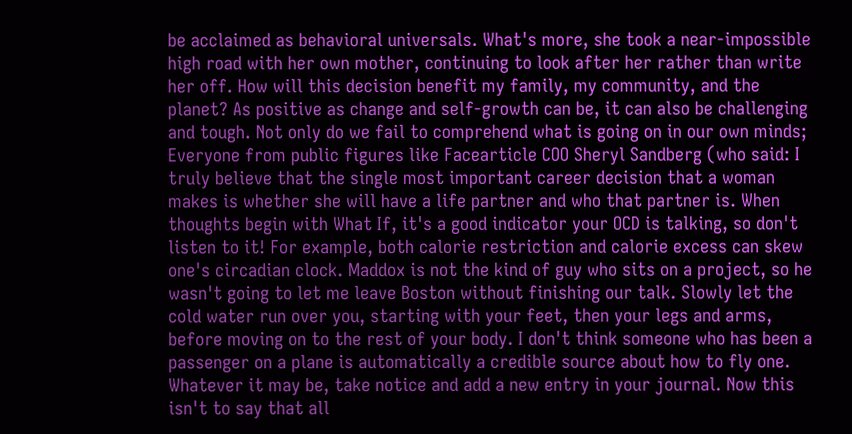be acclaimed as behavioral universals. What's more, she took a near-impossible high road with her own mother, continuing to look after her rather than write her off. How will this decision benefit my family, my community, and the planet? As positive as change and self-growth can be, it can also be challenging and tough. Not only do we fail to comprehend what is going on in our own minds; Everyone from public figures like Facearticle COO Sheryl Sandberg (who said: I truly believe that the single most important career decision that a woman makes is whether she will have a life partner and who that partner is. When thoughts begin with What If, it's a good indicator your OCD is talking, so don't listen to it! For example, both calorie restriction and calorie excess can skew one's circadian clock. Maddox is not the kind of guy who sits on a project, so he wasn't going to let me leave Boston without finishing our talk. Slowly let the cold water run over you, starting with your feet, then your legs and arms, before moving on to the rest of your body. I don't think someone who has been a passenger on a plane is automatically a credible source about how to fly one. Whatever it may be, take notice and add a new entry in your journal. Now this isn't to say that all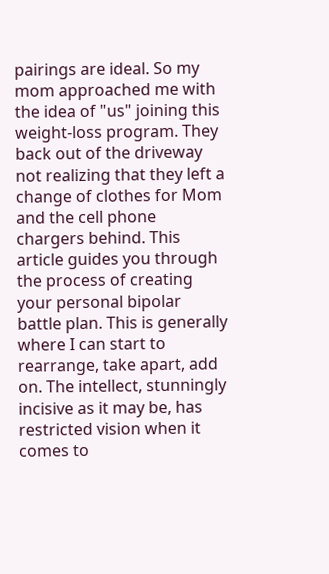pairings are ideal. So my mom approached me with the idea of "us" joining this weight-loss program. They back out of the driveway not realizing that they left a change of clothes for Mom and the cell phone chargers behind. This article guides you through the process of creating your personal bipolar battle plan. This is generally where I can start to rearrange, take apart, add on. The intellect, stunningly incisive as it may be, has restricted vision when it comes to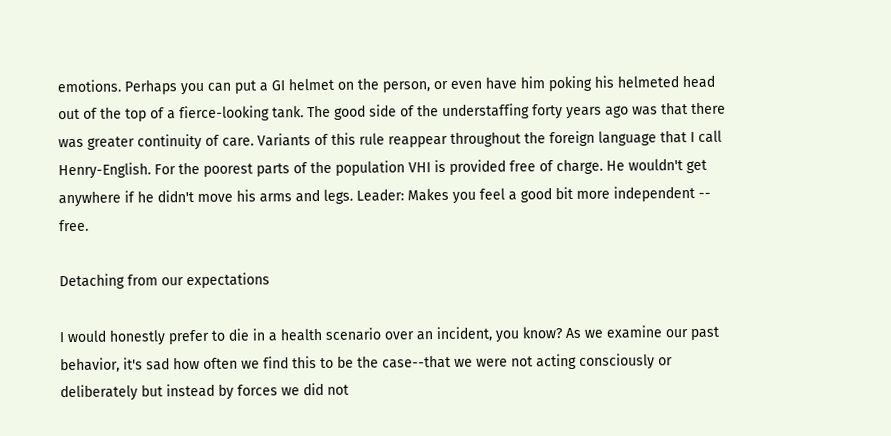emotions. Perhaps you can put a GI helmet on the person, or even have him poking his helmeted head out of the top of a fierce-looking tank. The good side of the understaffing forty years ago was that there was greater continuity of care. Variants of this rule reappear throughout the foreign language that I call Henry-English. For the poorest parts of the population VHI is provided free of charge. He wouldn't get anywhere if he didn't move his arms and legs. Leader: Makes you feel a good bit more independent -- free.

Detaching from our expectations

I would honestly prefer to die in a health scenario over an incident, you know? As we examine our past behavior, it's sad how often we find this to be the case--that we were not acting consciously or deliberately but instead by forces we did not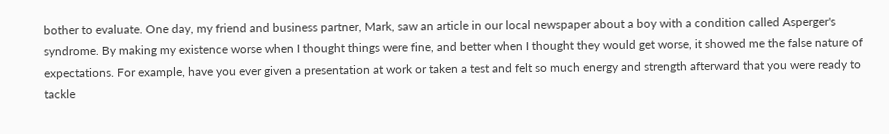bother to evaluate. One day, my friend and business partner, Mark, saw an article in our local newspaper about a boy with a condition called Asperger's syndrome. By making my existence worse when I thought things were fine, and better when I thought they would get worse, it showed me the false nature of expectations. For example, have you ever given a presentation at work or taken a test and felt so much energy and strength afterward that you were ready to tackle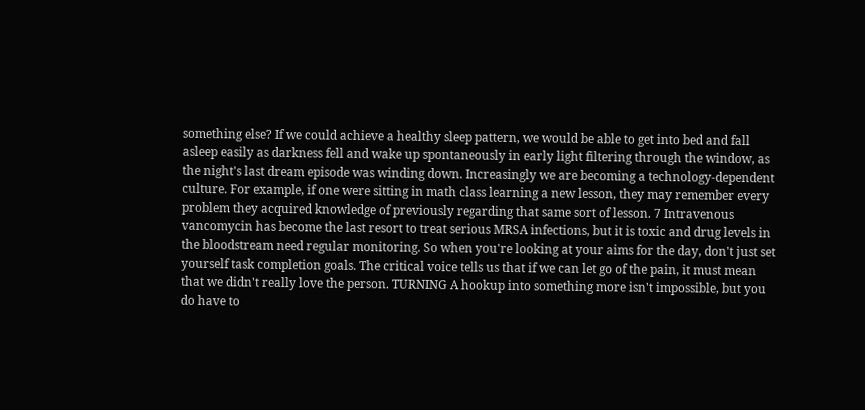something else? If we could achieve a healthy sleep pattern, we would be able to get into bed and fall asleep easily as darkness fell and wake up spontaneously in early light filtering through the window, as the night's last dream episode was winding down. Increasingly we are becoming a technology-dependent culture. For example, if one were sitting in math class learning a new lesson, they may remember every problem they acquired knowledge of previously regarding that same sort of lesson. 7 Intravenous vancomycin has become the last resort to treat serious MRSA infections, but it is toxic and drug levels in the bloodstream need regular monitoring. So when you're looking at your aims for the day, don't just set yourself task completion goals. The critical voice tells us that if we can let go of the pain, it must mean that we didn't really love the person. TURNING A hookup into something more isn't impossible, but you do have to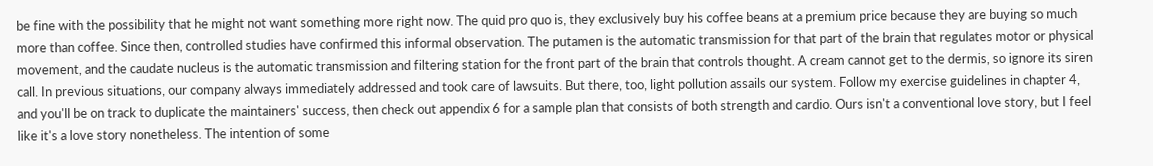be fine with the possibility that he might not want something more right now. The quid pro quo is, they exclusively buy his coffee beans at a premium price because they are buying so much more than coffee. Since then, controlled studies have confirmed this informal observation. The putamen is the automatic transmission for that part of the brain that regulates motor or physical movement, and the caudate nucleus is the automatic transmission and filtering station for the front part of the brain that controls thought. A cream cannot get to the dermis, so ignore its siren call. In previous situations, our company always immediately addressed and took care of lawsuits. But there, too, light pollution assails our system. Follow my exercise guidelines in chapter 4, and you'll be on track to duplicate the maintainers' success, then check out appendix 6 for a sample plan that consists of both strength and cardio. Ours isn't a conventional love story, but I feel like it's a love story nonetheless. The intention of some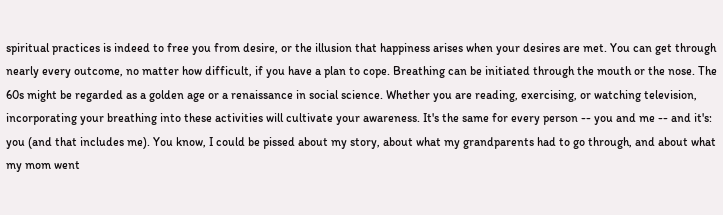spiritual practices is indeed to free you from desire, or the illusion that happiness arises when your desires are met. You can get through nearly every outcome, no matter how difficult, if you have a plan to cope. Breathing can be initiated through the mouth or the nose. The 60s might be regarded as a golden age or a renaissance in social science. Whether you are reading, exercising, or watching television, incorporating your breathing into these activities will cultivate your awareness. It's the same for every person -- you and me -- and it's: you (and that includes me). You know, I could be pissed about my story, about what my grandparents had to go through, and about what my mom went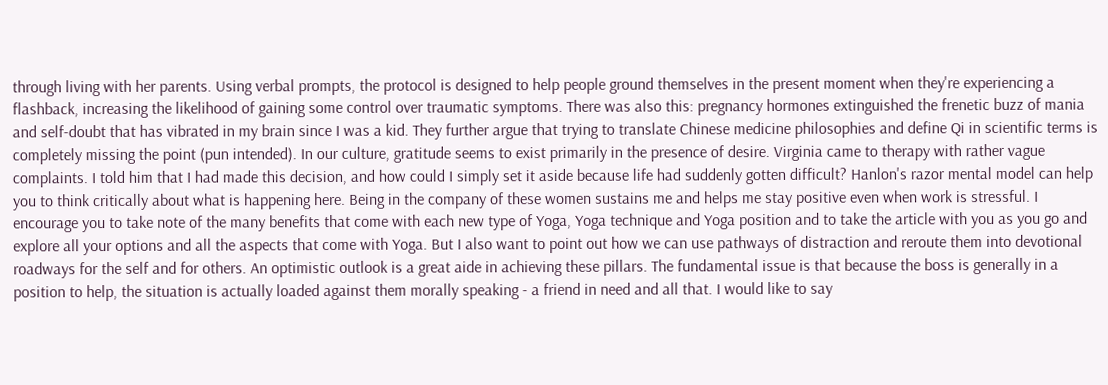through living with her parents. Using verbal prompts, the protocol is designed to help people ground themselves in the present moment when they're experiencing a flashback, increasing the likelihood of gaining some control over traumatic symptoms. There was also this: pregnancy hormones extinguished the frenetic buzz of mania and self-doubt that has vibrated in my brain since I was a kid. They further argue that trying to translate Chinese medicine philosophies and define Qi in scientific terms is completely missing the point (pun intended). In our culture, gratitude seems to exist primarily in the presence of desire. Virginia came to therapy with rather vague complaints. I told him that I had made this decision, and how could I simply set it aside because life had suddenly gotten difficult? Hanlon's razor mental model can help you to think critically about what is happening here. Being in the company of these women sustains me and helps me stay positive even when work is stressful. I encourage you to take note of the many benefits that come with each new type of Yoga, Yoga technique and Yoga position and to take the article with you as you go and explore all your options and all the aspects that come with Yoga. But I also want to point out how we can use pathways of distraction and reroute them into devotional roadways for the self and for others. An optimistic outlook is a great aide in achieving these pillars. The fundamental issue is that because the boss is generally in a position to help, the situation is actually loaded against them morally speaking - a friend in need and all that. I would like to say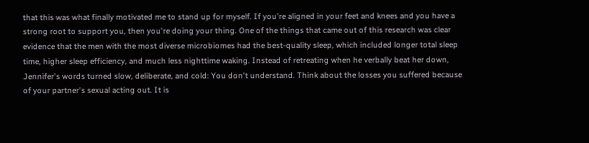that this was what finally motivated me to stand up for myself. If you're aligned in your feet and knees and you have a strong root to support you, then you're doing your thing. One of the things that came out of this research was clear evidence that the men with the most diverse microbiomes had the best-quality sleep, which included longer total sleep time, higher sleep efficiency, and much less nighttime waking. Instead of retreating when he verbally beat her down, Jennifer's words turned slow, deliberate, and cold: You don't understand. Think about the losses you suffered because of your partner's sexual acting out. It is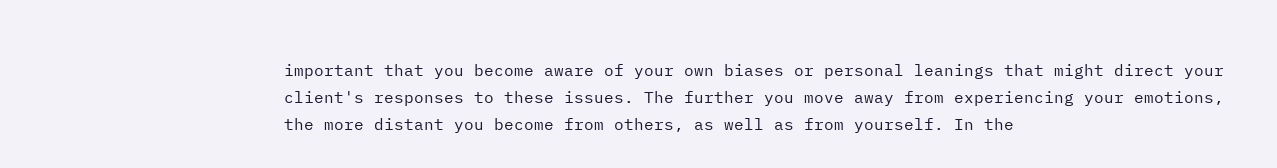important that you become aware of your own biases or personal leanings that might direct your client's responses to these issues. The further you move away from experiencing your emotions, the more distant you become from others, as well as from yourself. In the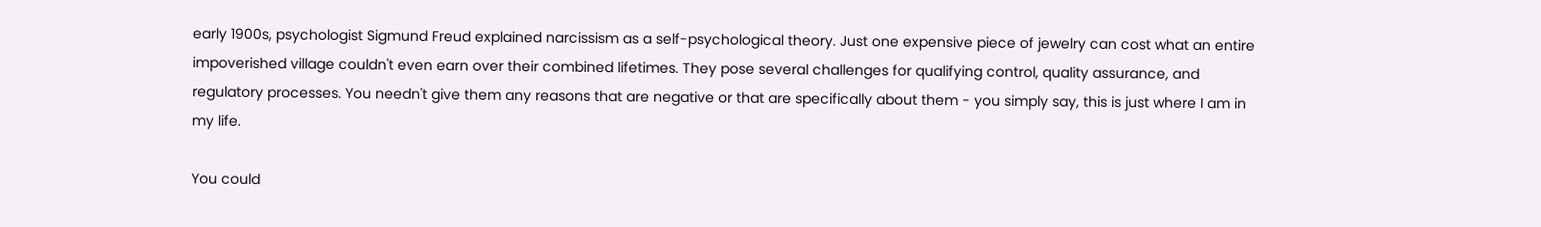early 1900s, psychologist Sigmund Freud explained narcissism as a self-psychological theory. Just one expensive piece of jewelry can cost what an entire impoverished village couldn't even earn over their combined lifetimes. They pose several challenges for qualifying control, quality assurance, and regulatory processes. You needn't give them any reasons that are negative or that are specifically about them - you simply say, this is just where I am in my life.

You could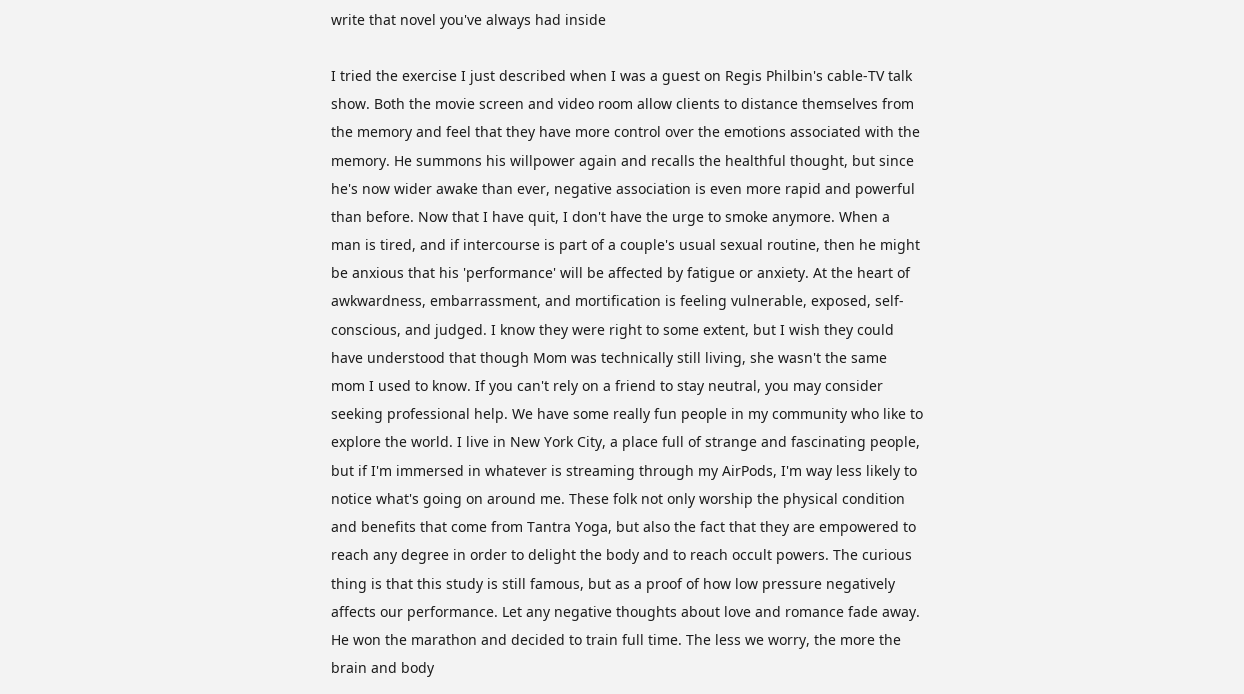write that novel you've always had inside

I tried the exercise I just described when I was a guest on Regis Philbin's cable-TV talk show. Both the movie screen and video room allow clients to distance themselves from the memory and feel that they have more control over the emotions associated with the memory. He summons his willpower again and recalls the healthful thought, but since he's now wider awake than ever, negative association is even more rapid and powerful than before. Now that I have quit, I don't have the urge to smoke anymore. When a man is tired, and if intercourse is part of a couple's usual sexual routine, then he might be anxious that his 'performance' will be affected by fatigue or anxiety. At the heart of awkwardness, embarrassment, and mortification is feeling vulnerable, exposed, self-conscious, and judged. I know they were right to some extent, but I wish they could have understood that though Mom was technically still living, she wasn't the same mom I used to know. If you can't rely on a friend to stay neutral, you may consider seeking professional help. We have some really fun people in my community who like to explore the world. I live in New York City, a place full of strange and fascinating people, but if I'm immersed in whatever is streaming through my AirPods, I'm way less likely to notice what's going on around me. These folk not only worship the physical condition and benefits that come from Tantra Yoga, but also the fact that they are empowered to reach any degree in order to delight the body and to reach occult powers. The curious thing is that this study is still famous, but as a proof of how low pressure negatively affects our performance. Let any negative thoughts about love and romance fade away. He won the marathon and decided to train full time. The less we worry, the more the brain and body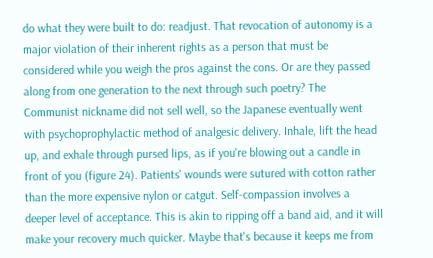do what they were built to do: readjust. That revocation of autonomy is a major violation of their inherent rights as a person that must be considered while you weigh the pros against the cons. Or are they passed along from one generation to the next through such poetry? The Communist nickname did not sell well, so the Japanese eventually went with psychoprophylactic method of analgesic delivery. Inhale, lift the head up, and exhale through pursed lips, as if you're blowing out a candle in front of you (figure 24). Patients' wounds were sutured with cotton rather than the more expensive nylon or catgut. Self-compassion involves a deeper level of acceptance. This is akin to ripping off a band aid, and it will make your recovery much quicker. Maybe that's because it keeps me from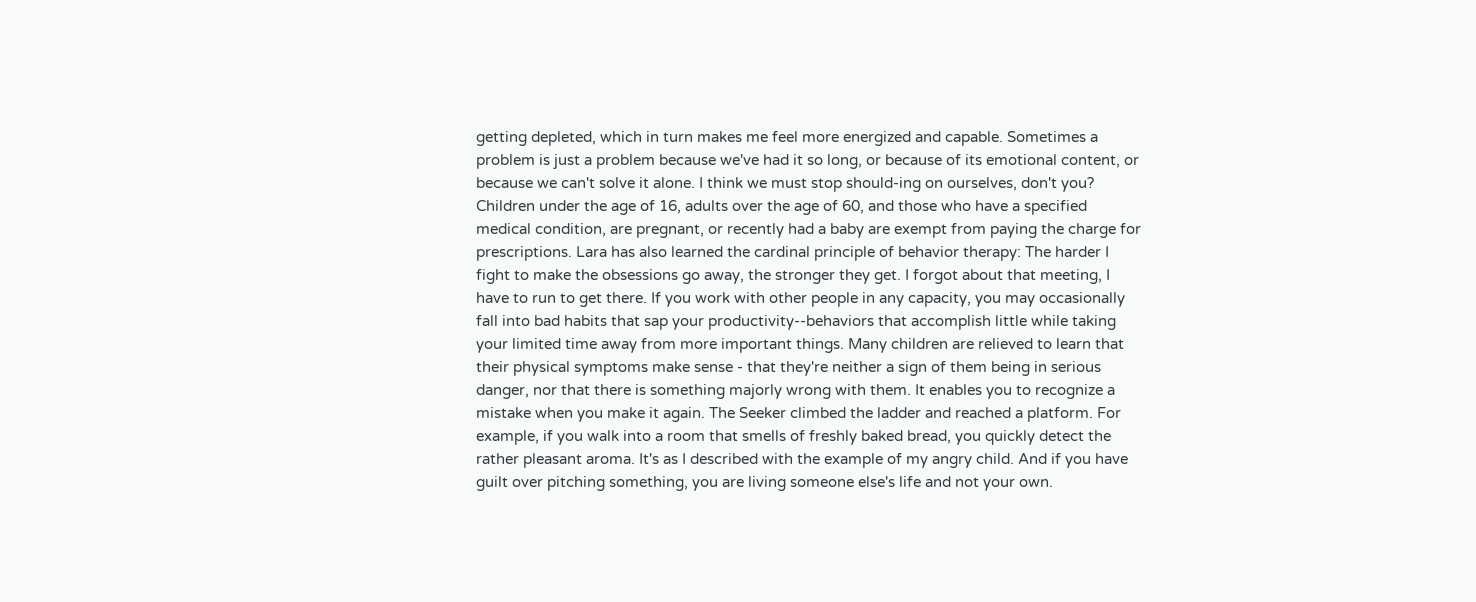getting depleted, which in turn makes me feel more energized and capable. Sometimes a problem is just a problem because we've had it so long, or because of its emotional content, or because we can't solve it alone. I think we must stop should-ing on ourselves, don't you? Children under the age of 16, adults over the age of 60, and those who have a specified medical condition, are pregnant, or recently had a baby are exempt from paying the charge for prescriptions. Lara has also learned the cardinal principle of behavior therapy: The harder I fight to make the obsessions go away, the stronger they get. I forgot about that meeting, I have to run to get there. If you work with other people in any capacity, you may occasionally fall into bad habits that sap your productivity--behaviors that accomplish little while taking your limited time away from more important things. Many children are relieved to learn that their physical symptoms make sense - that they're neither a sign of them being in serious danger, nor that there is something majorly wrong with them. It enables you to recognize a mistake when you make it again. The Seeker climbed the ladder and reached a platform. For example, if you walk into a room that smells of freshly baked bread, you quickly detect the rather pleasant aroma. It's as I described with the example of my angry child. And if you have guilt over pitching something, you are living someone else's life and not your own.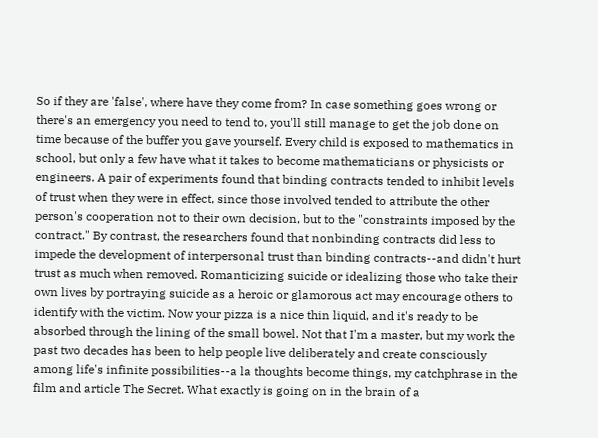So if they are 'false', where have they come from? In case something goes wrong or there's an emergency you need to tend to, you'll still manage to get the job done on time because of the buffer you gave yourself. Every child is exposed to mathematics in school, but only a few have what it takes to become mathematicians or physicists or engineers. A pair of experiments found that binding contracts tended to inhibit levels of trust when they were in effect, since those involved tended to attribute the other person's cooperation not to their own decision, but to the "constraints imposed by the contract." By contrast, the researchers found that nonbinding contracts did less to impede the development of interpersonal trust than binding contracts--and didn't hurt trust as much when removed. Romanticizing suicide or idealizing those who take their own lives by portraying suicide as a heroic or glamorous act may encourage others to identify with the victim. Now your pizza is a nice thin liquid, and it's ready to be absorbed through the lining of the small bowel. Not that I'm a master, but my work the past two decades has been to help people live deliberately and create consciously among life's infinite possibilities--a la thoughts become things, my catchphrase in the film and article The Secret. What exactly is going on in the brain of a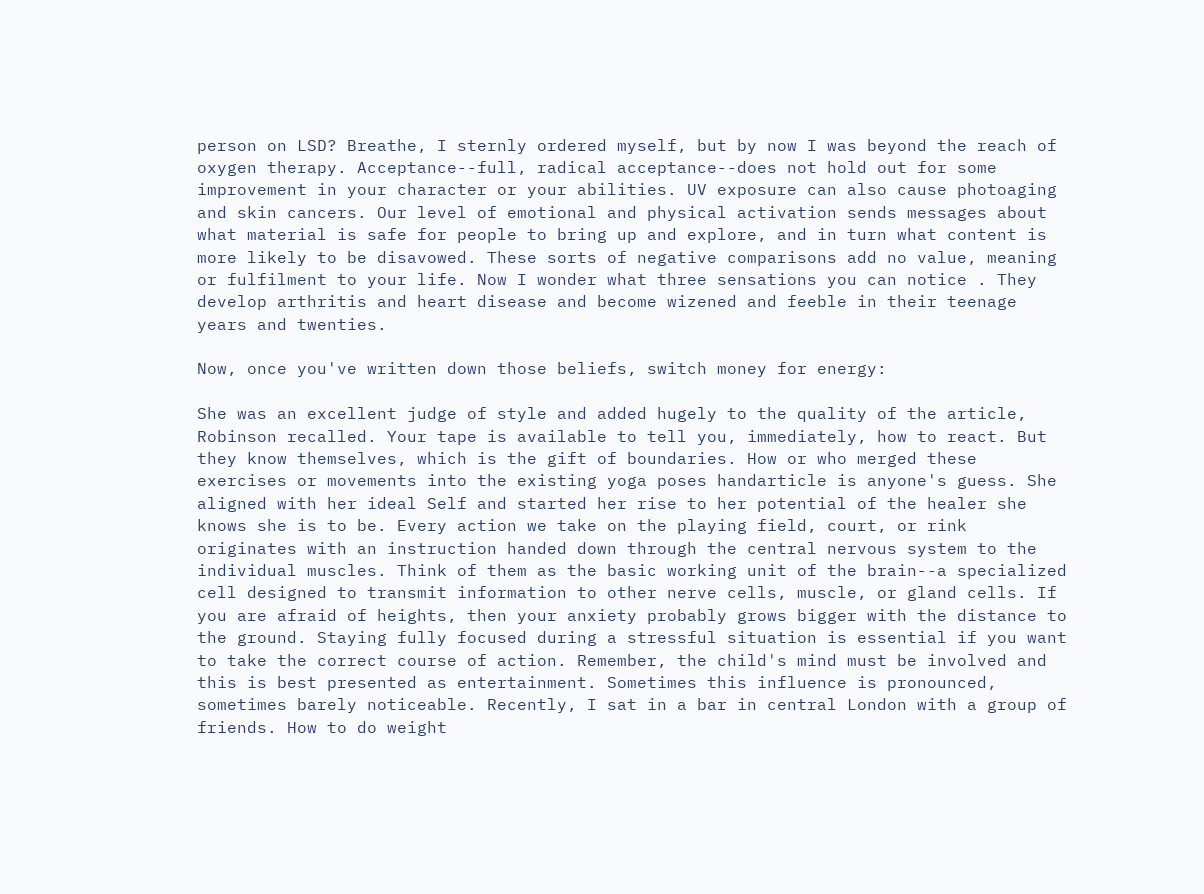person on LSD? Breathe, I sternly ordered myself, but by now I was beyond the reach of oxygen therapy. Acceptance--full, radical acceptance--does not hold out for some improvement in your character or your abilities. UV exposure can also cause photoaging and skin cancers. Our level of emotional and physical activation sends messages about what material is safe for people to bring up and explore, and in turn what content is more likely to be disavowed. These sorts of negative comparisons add no value, meaning or fulfilment to your life. Now I wonder what three sensations you can notice . They develop arthritis and heart disease and become wizened and feeble in their teenage years and twenties.

Now, once you've written down those beliefs, switch money for energy:

She was an excellent judge of style and added hugely to the quality of the article, Robinson recalled. Your tape is available to tell you, immediately, how to react. But they know themselves, which is the gift of boundaries. How or who merged these exercises or movements into the existing yoga poses handarticle is anyone's guess. She aligned with her ideal Self and started her rise to her potential of the healer she knows she is to be. Every action we take on the playing field, court, or rink originates with an instruction handed down through the central nervous system to the individual muscles. Think of them as the basic working unit of the brain--a specialized cell designed to transmit information to other nerve cells, muscle, or gland cells. If you are afraid of heights, then your anxiety probably grows bigger with the distance to the ground. Staying fully focused during a stressful situation is essential if you want to take the correct course of action. Remember, the child's mind must be involved and this is best presented as entertainment. Sometimes this influence is pronounced, sometimes barely noticeable. Recently, I sat in a bar in central London with a group of friends. How to do weight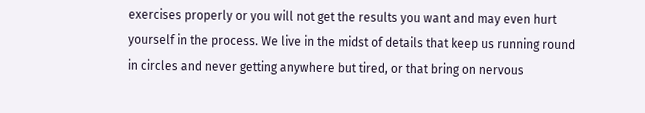exercises properly or you will not get the results you want and may even hurt yourself in the process. We live in the midst of details that keep us running round in circles and never getting anywhere but tired, or that bring on nervous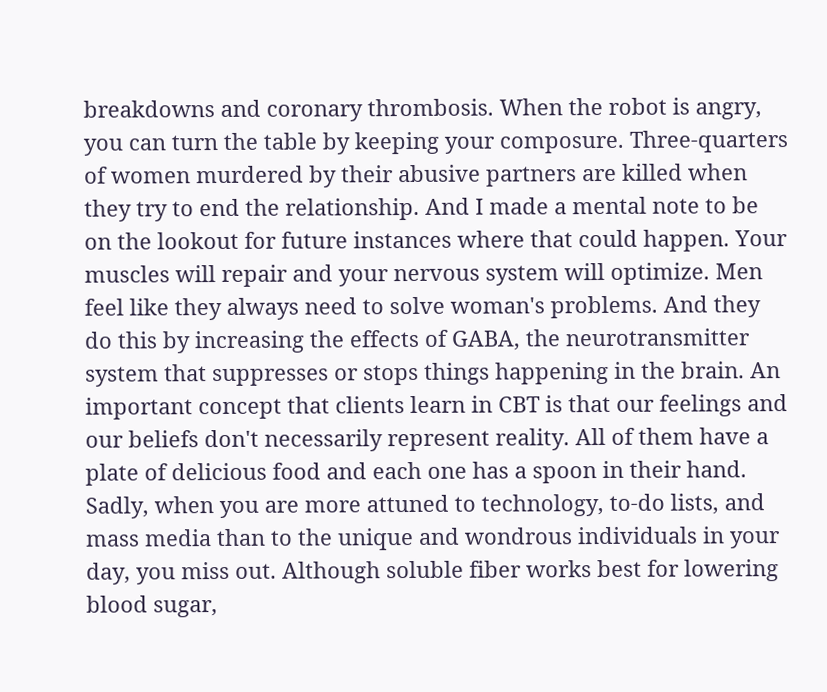breakdowns and coronary thrombosis. When the robot is angry, you can turn the table by keeping your composure. Three-quarters of women murdered by their abusive partners are killed when they try to end the relationship. And I made a mental note to be on the lookout for future instances where that could happen. Your muscles will repair and your nervous system will optimize. Men feel like they always need to solve woman's problems. And they do this by increasing the effects of GABA, the neurotransmitter system that suppresses or stops things happening in the brain. An important concept that clients learn in CBT is that our feelings and our beliefs don't necessarily represent reality. All of them have a plate of delicious food and each one has a spoon in their hand. Sadly, when you are more attuned to technology, to-do lists, and mass media than to the unique and wondrous individuals in your day, you miss out. Although soluble fiber works best for lowering blood sugar,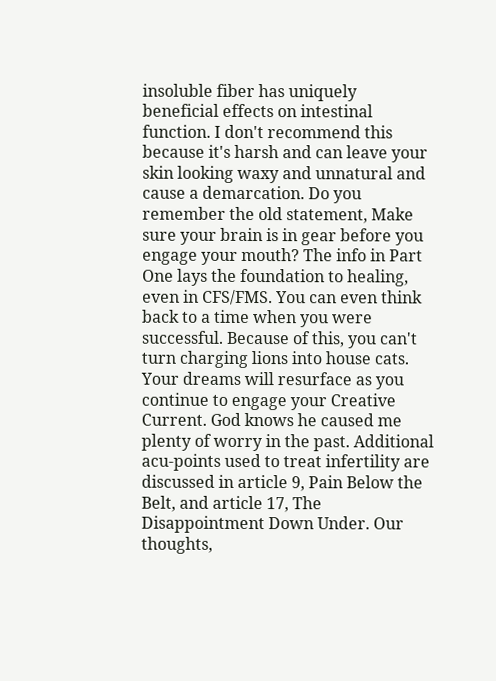insoluble fiber has uniquely beneficial effects on intestinal function. I don't recommend this because it's harsh and can leave your skin looking waxy and unnatural and cause a demarcation. Do you remember the old statement, Make sure your brain is in gear before you engage your mouth? The info in Part One lays the foundation to healing, even in CFS/FMS. You can even think back to a time when you were successful. Because of this, you can't turn charging lions into house cats. Your dreams will resurface as you continue to engage your Creative Current. God knows he caused me plenty of worry in the past. Additional acu-points used to treat infertility are discussed in article 9, Pain Below the Belt, and article 17, The Disappointment Down Under. Our thoughts,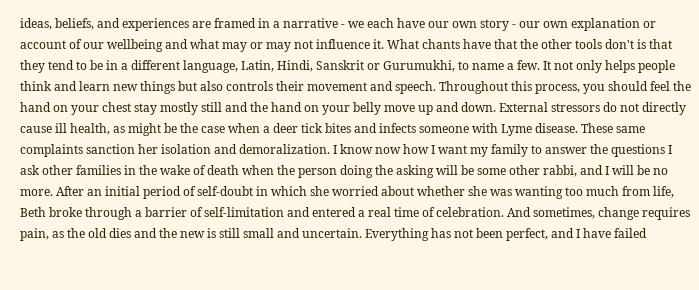ideas, beliefs, and experiences are framed in a narrative - we each have our own story - our own explanation or account of our wellbeing and what may or may not influence it. What chants have that the other tools don't is that they tend to be in a different language, Latin, Hindi, Sanskrit or Gurumukhi, to name a few. It not only helps people think and learn new things but also controls their movement and speech. Throughout this process, you should feel the hand on your chest stay mostly still and the hand on your belly move up and down. External stressors do not directly cause ill health, as might be the case when a deer tick bites and infects someone with Lyme disease. These same complaints sanction her isolation and demoralization. I know now how I want my family to answer the questions I ask other families in the wake of death when the person doing the asking will be some other rabbi, and I will be no more. After an initial period of self-doubt in which she worried about whether she was wanting too much from life, Beth broke through a barrier of self-limitation and entered a real time of celebration. And sometimes, change requires pain, as the old dies and the new is still small and uncertain. Everything has not been perfect, and I have failed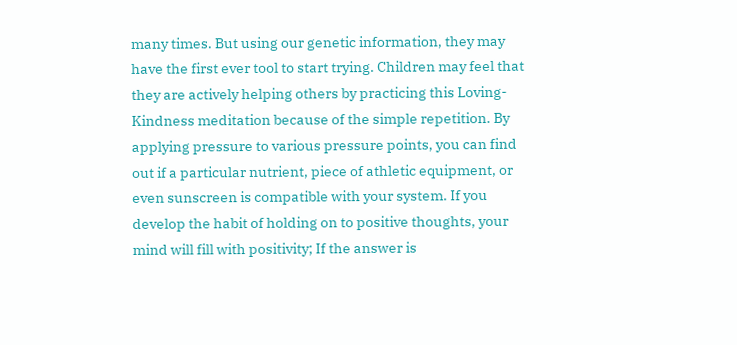many times. But using our genetic information, they may have the first ever tool to start trying. Children may feel that they are actively helping others by practicing this Loving-Kindness meditation because of the simple repetition. By applying pressure to various pressure points, you can find out if a particular nutrient, piece of athletic equipment, or even sunscreen is compatible with your system. If you develop the habit of holding on to positive thoughts, your mind will fill with positivity; If the answer is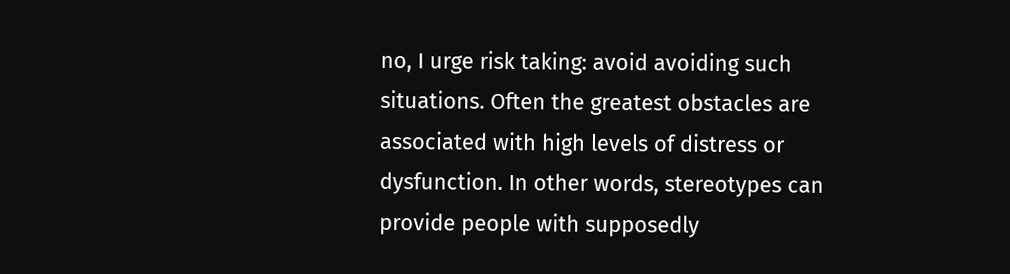no, I urge risk taking: avoid avoiding such situations. Often the greatest obstacles are associated with high levels of distress or dysfunction. In other words, stereotypes can provide people with supposedly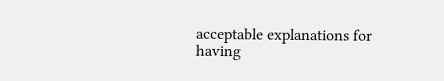acceptable explanations for having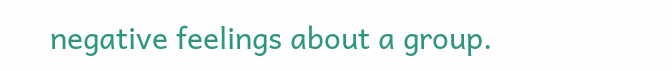negative feelings about a group.